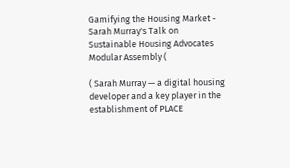Gamifying the Housing Market - Sarah Murray's Talk on Sustainable Housing Advocates Modular Assembly (

( Sarah Murray — a digital housing developer and a key player in the establishment of PLACE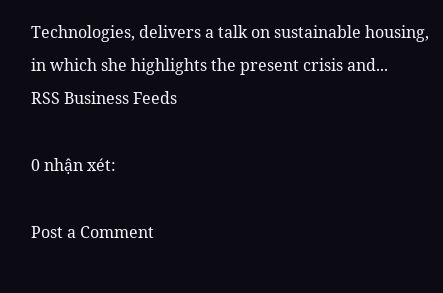Technologies, delivers a talk on sustainable housing, in which she highlights the present crisis and...
RSS Business Feeds

0 nhận xét:

Post a Comment